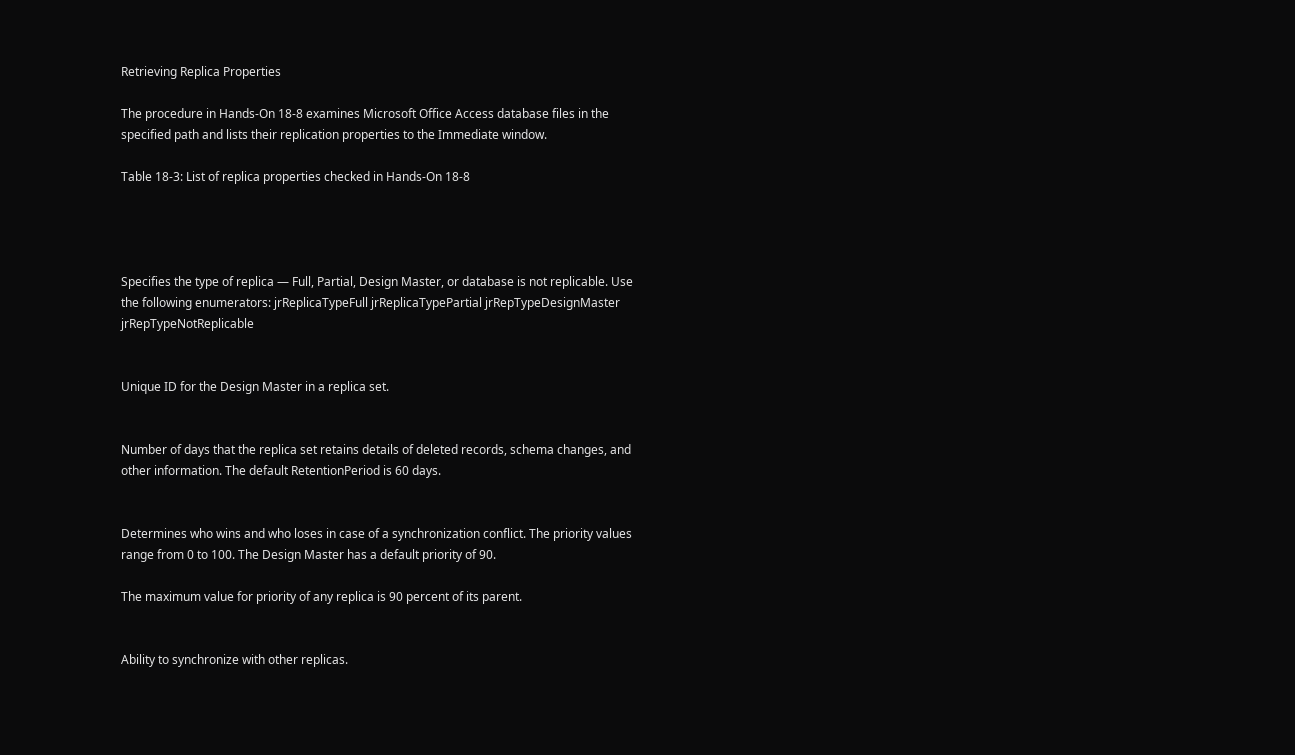Retrieving Replica Properties

The procedure in Hands-On 18-8 examines Microsoft Office Access database files in the specified path and lists their replication properties to the Immediate window.

Table 18-3: List of replica properties checked in Hands-On 18-8




Specifies the type of replica — Full, Partial, Design Master, or database is not replicable. Use the following enumerators: jrReplicaTypeFull jrReplicaTypePartial jrRepTypeDesignMaster jrRepTypeNotReplicable


Unique ID for the Design Master in a replica set.


Number of days that the replica set retains details of deleted records, schema changes, and other information. The default RetentionPeriod is 60 days.


Determines who wins and who loses in case of a synchronization conflict. The priority values range from 0 to 100. The Design Master has a default priority of 90.

The maximum value for priority of any replica is 90 percent of its parent.


Ability to synchronize with other replicas.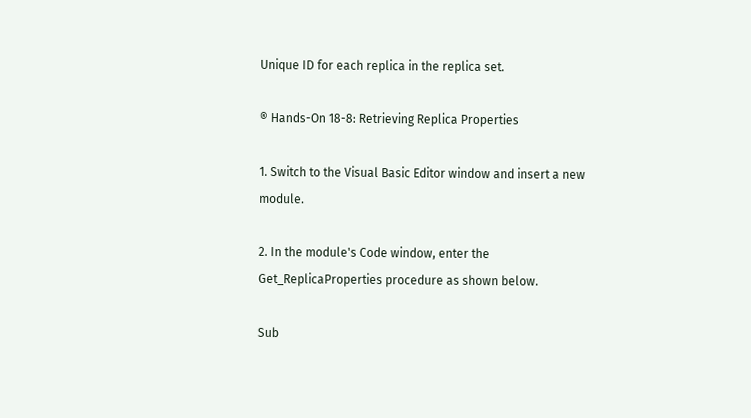Unique ID for each replica in the replica set.

® Hands-On 18-8: Retrieving Replica Properties

1. Switch to the Visual Basic Editor window and insert a new module.

2. In the module's Code window, enter the Get_ReplicaProperties procedure as shown below.

Sub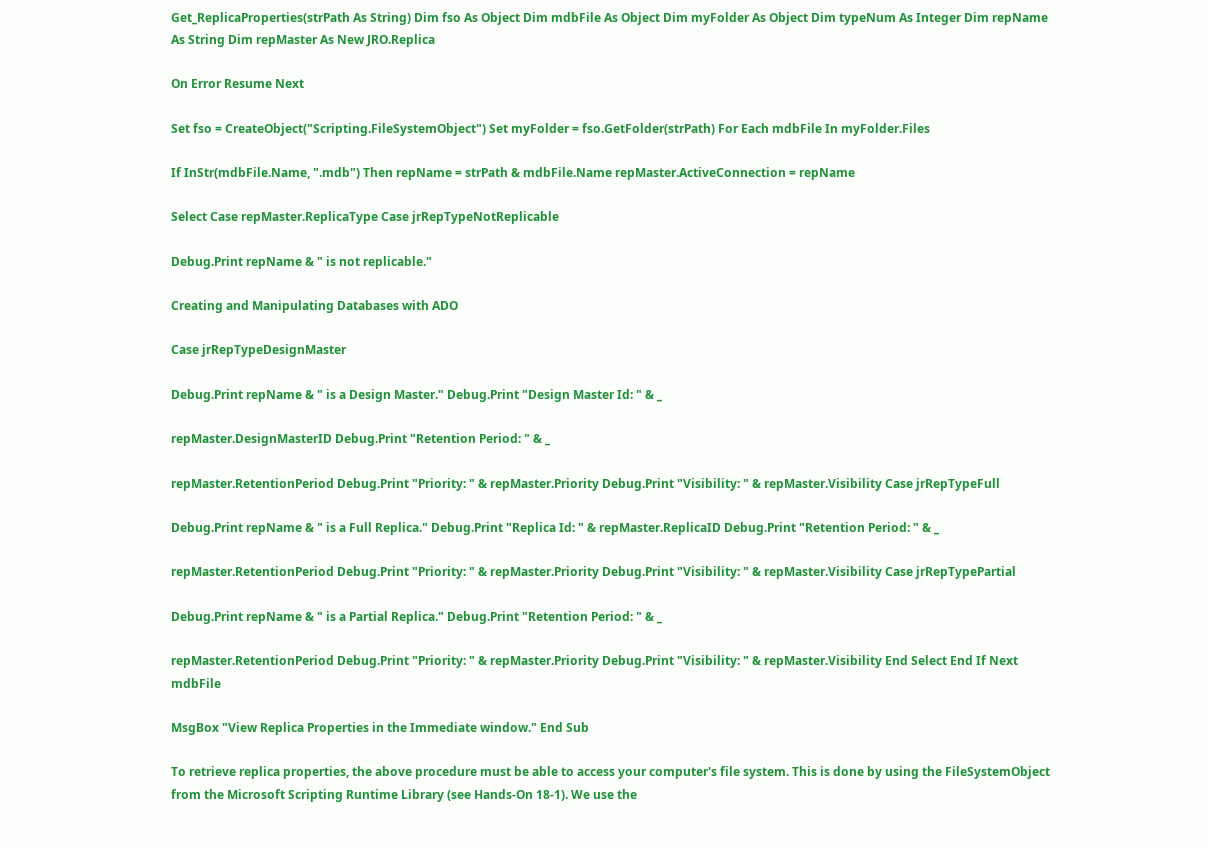Get_ReplicaProperties(strPath As String) Dim fso As Object Dim mdbFile As Object Dim myFolder As Object Dim typeNum As Integer Dim repName As String Dim repMaster As New JRO.Replica

On Error Resume Next

Set fso = CreateObject("Scripting.FileSystemObject") Set myFolder = fso.GetFolder(strPath) For Each mdbFile In myFolder.Files

If InStr(mdbFile.Name, ".mdb") Then repName = strPath & mdbFile.Name repMaster.ActiveConnection = repName

Select Case repMaster.ReplicaType Case jrRepTypeNotReplicable

Debug.Print repName & " is not replicable."

Creating and Manipulating Databases with ADO

Case jrRepTypeDesignMaster

Debug.Print repName & " is a Design Master." Debug.Print "Design Master Id: " & _

repMaster.DesignMasterID Debug.Print "Retention Period: " & _

repMaster.RetentionPeriod Debug.Print "Priority: " & repMaster.Priority Debug.Print "Visibility: " & repMaster.Visibility Case jrRepTypeFull

Debug.Print repName & " is a Full Replica." Debug.Print "Replica Id: " & repMaster.ReplicaID Debug.Print "Retention Period: " & _

repMaster.RetentionPeriod Debug.Print "Priority: " & repMaster.Priority Debug.Print "Visibility: " & repMaster.Visibility Case jrRepTypePartial

Debug.Print repName & " is a Partial Replica." Debug.Print "Retention Period: " & _

repMaster.RetentionPeriod Debug.Print "Priority: " & repMaster.Priority Debug.Print "Visibility: " & repMaster.Visibility End Select End If Next mdbFile

MsgBox "View Replica Properties in the Immediate window." End Sub

To retrieve replica properties, the above procedure must be able to access your computer's file system. This is done by using the FileSystemObject from the Microsoft Scripting Runtime Library (see Hands-On 18-1). We use the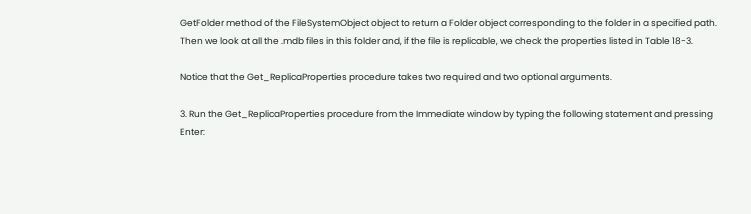GetFolder method of the FileSystemObject object to return a Folder object corresponding to the folder in a specified path. Then we look at all the .mdb files in this folder and, if the file is replicable, we check the properties listed in Table 18-3.

Notice that the Get_ReplicaProperties procedure takes two required and two optional arguments.

3. Run the Get_ReplicaProperties procedure from the Immediate window by typing the following statement and pressing Enter: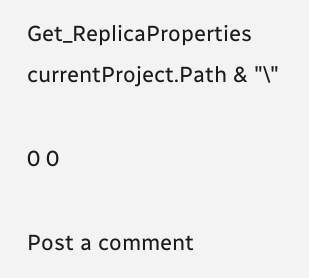Get_ReplicaProperties currentProject.Path & "\"

0 0

Post a comment